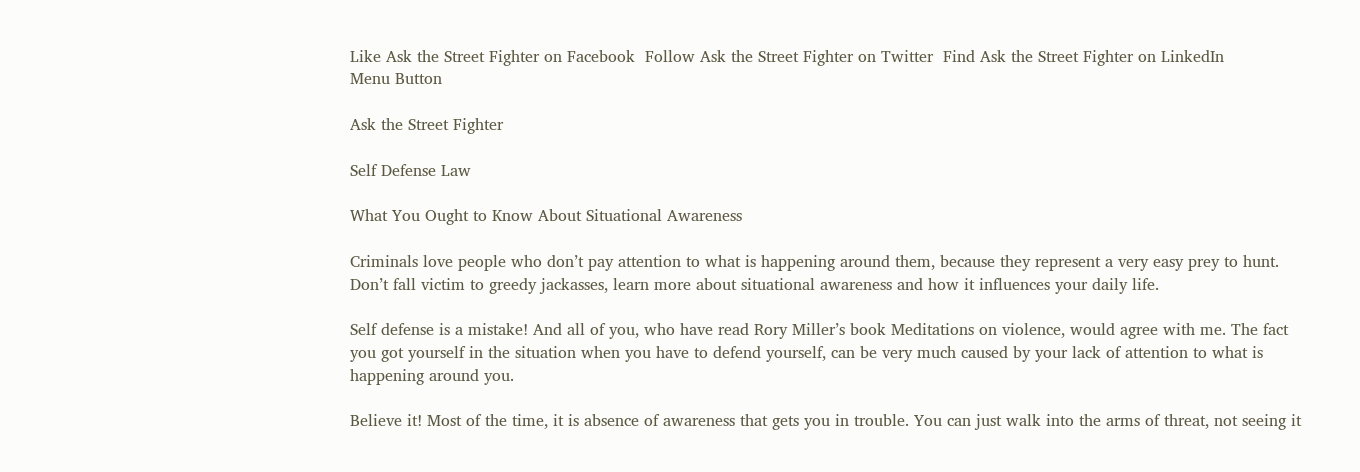Like Ask the Street Fighter on Facebook  Follow Ask the Street Fighter on Twitter  Find Ask the Street Fighter on LinkedIn
Menu Button

Ask the Street Fighter

Self Defense Law

What You Ought to Know About Situational Awareness

Criminals love people who don’t pay attention to what is happening around them, because they represent a very easy prey to hunt. Don’t fall victim to greedy jackasses, learn more about situational awareness and how it influences your daily life.

Self defense is a mistake! And all of you, who have read Rory Miller’s book Meditations on violence, would agree with me. The fact you got yourself in the situation when you have to defend yourself, can be very much caused by your lack of attention to what is happening around you.

Believe it! Most of the time, it is absence of awareness that gets you in trouble. You can just walk into the arms of threat, not seeing it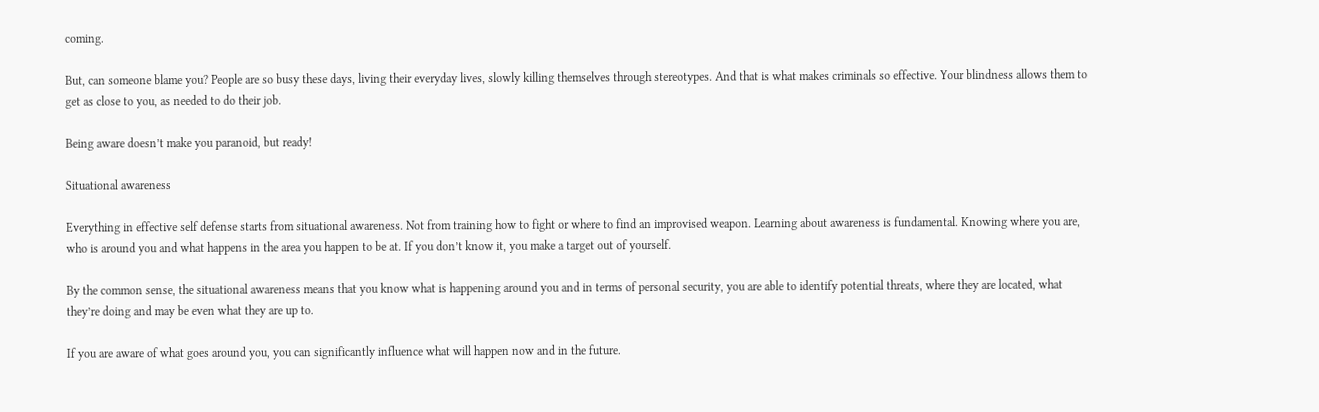coming.

But, can someone blame you? People are so busy these days, living their everyday lives, slowly killing themselves through stereotypes. And that is what makes criminals so effective. Your blindness allows them to get as close to you, as needed to do their job.

Being aware doesn’t make you paranoid, but ready!

Situational awareness

Everything in effective self defense starts from situational awareness. Not from training how to fight or where to find an improvised weapon. Learning about awareness is fundamental. Knowing where you are, who is around you and what happens in the area you happen to be at. If you don’t know it, you make a target out of yourself.

By the common sense, the situational awareness means that you know what is happening around you and in terms of personal security, you are able to identify potential threats, where they are located, what they’re doing and may be even what they are up to.

If you are aware of what goes around you, you can significantly influence what will happen now and in the future.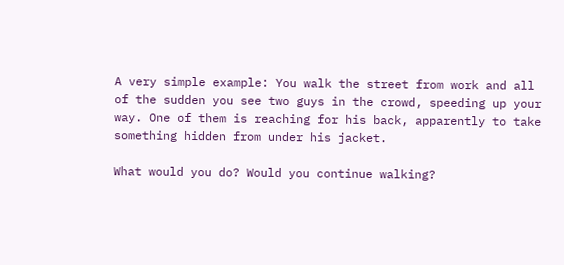A very simple example: You walk the street from work and all of the sudden you see two guys in the crowd, speeding up your way. One of them is reaching for his back, apparently to take something hidden from under his jacket.

What would you do? Would you continue walking?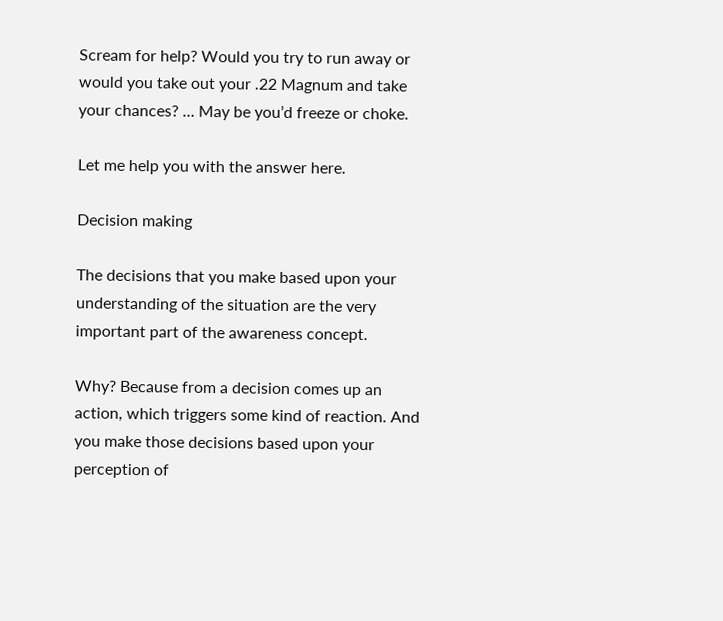Scream for help? Would you try to run away or would you take out your .22 Magnum and take your chances? … May be you’d freeze or choke.

Let me help you with the answer here.

Decision making

The decisions that you make based upon your understanding of the situation are the very important part of the awareness concept.

Why? Because from a decision comes up an action, which triggers some kind of reaction. And you make those decisions based upon your perception of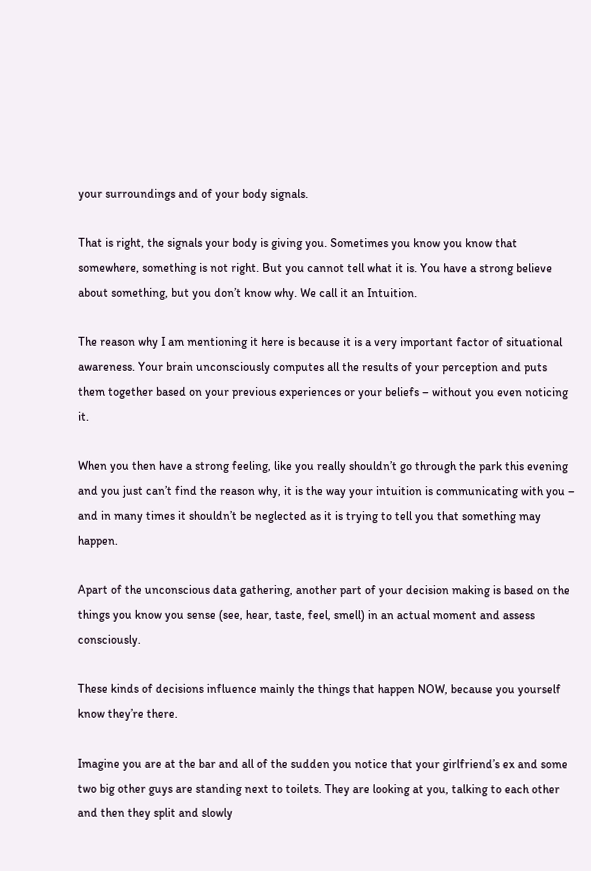your surroundings and of your body signals.

That is right, the signals your body is giving you. Sometimes you know you know that somewhere, something is not right. But you cannot tell what it is. You have a strong believe about something, but you don’t know why. We call it an Intuition.

The reason why I am mentioning it here is because it is a very important factor of situational awareness. Your brain unconsciously computes all the results of your perception and puts them together based on your previous experiences or your beliefs – without you even noticing it.

When you then have a strong feeling, like you really shouldn’t go through the park this evening and you just can’t find the reason why, it is the way your intuition is communicating with you – and in many times it shouldn’t be neglected as it is trying to tell you that something may happen.

Apart of the unconscious data gathering, another part of your decision making is based on the things you know you sense (see, hear, taste, feel, smell) in an actual moment and assess consciously.

These kinds of decisions influence mainly the things that happen NOW, because you yourself know they’re there.

Imagine you are at the bar and all of the sudden you notice that your girlfriend’s ex and some two big other guys are standing next to toilets. They are looking at you, talking to each other and then they split and slowly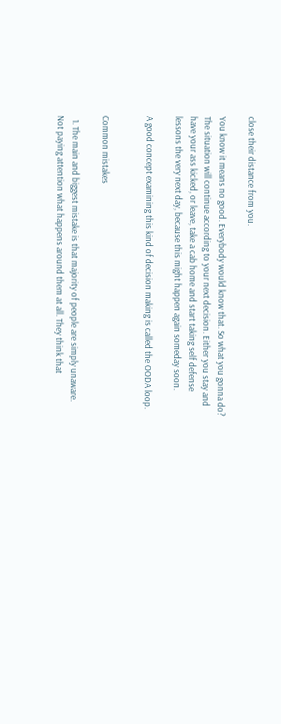close their distance from you.

You know it means no good. Everybody would know that. So what you gonna do? The situation will continue according to your next decision. Either you stay and have your ass kicked, or leave, take a cab home and start taking self defense lessons the very next day, because this might happen again someday soon.

A good concept examining this kind of decision making is called the OODA loop.


Common mistakes

  1. The main and biggest mistake is that majority of people are simply unaware. Not paying attention what happens around them at all. They think that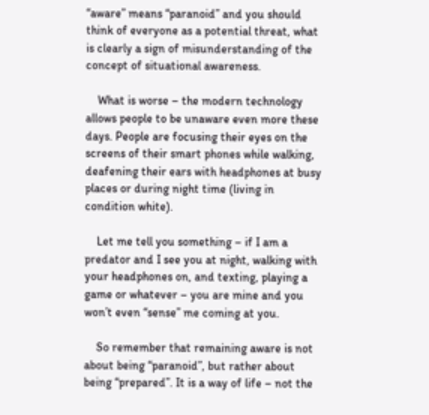“aware” means “paranoid” and you should think of everyone as a potential threat, what is clearly a sign of misunderstanding of the concept of situational awareness.

    What is worse – the modern technology allows people to be unaware even more these days. People are focusing their eyes on the screens of their smart phones while walking, deafening their ears with headphones at busy places or during night time (living in condition white).

    Let me tell you something – if I am a predator and I see you at night, walking with your headphones on, and texting, playing a game or whatever – you are mine and you won’t even “sense” me coming at you.

    So remember that remaining aware is not about being “paranoid”, but rather about being “prepared”. It is a way of life – not the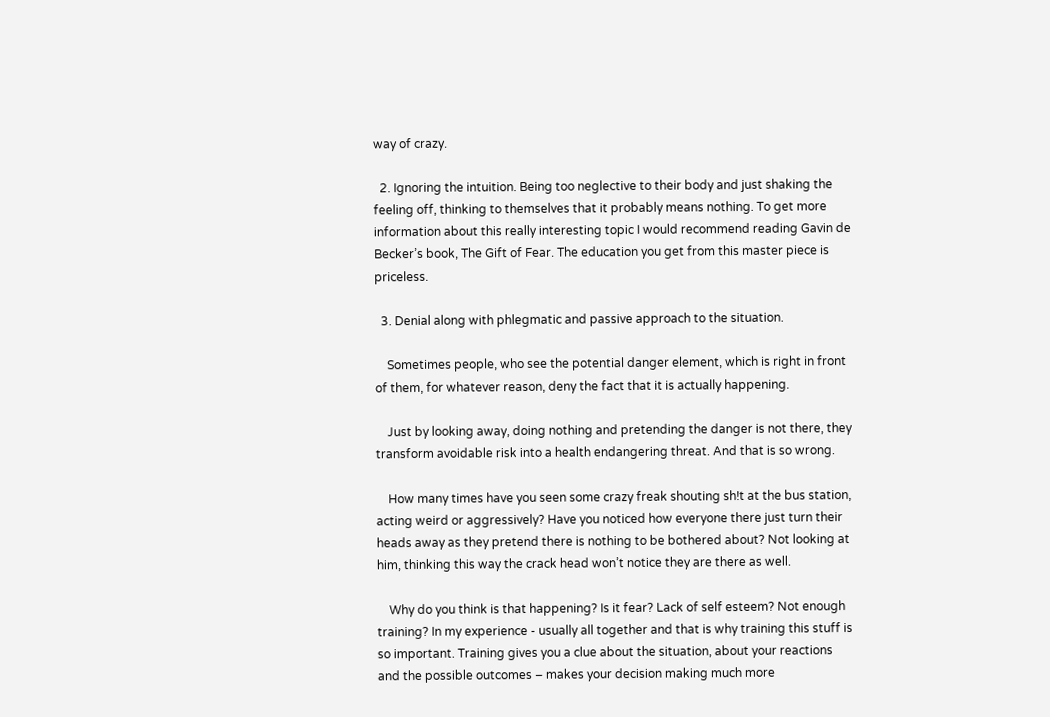way of crazy.

  2. Ignoring the intuition. Being too neglective to their body and just shaking the feeling off, thinking to themselves that it probably means nothing. To get more information about this really interesting topic I would recommend reading Gavin de Becker’s book, The Gift of Fear. The education you get from this master piece is priceless.

  3. Denial along with phlegmatic and passive approach to the situation.

    Sometimes people, who see the potential danger element, which is right in front of them, for whatever reason, deny the fact that it is actually happening.

    Just by looking away, doing nothing and pretending the danger is not there, they transform avoidable risk into a health endangering threat. And that is so wrong.

    How many times have you seen some crazy freak shouting sh!t at the bus station, acting weird or aggressively? Have you noticed how everyone there just turn their heads away as they pretend there is nothing to be bothered about? Not looking at him, thinking this way the crack head won’t notice they are there as well.

    Why do you think is that happening? Is it fear? Lack of self esteem? Not enough training? In my experience - usually all together and that is why training this stuff is so important. Training gives you a clue about the situation, about your reactions and the possible outcomes – makes your decision making much more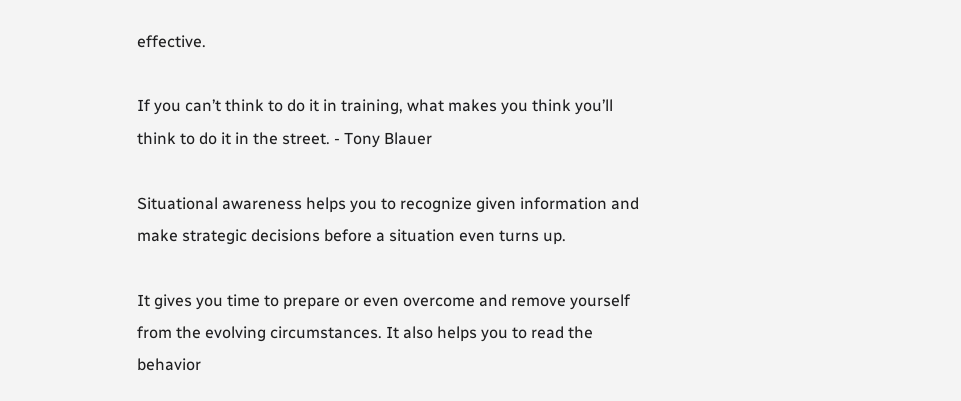effective.

If you can’t think to do it in training, what makes you think you’ll think to do it in the street. - Tony Blauer

Situational awareness helps you to recognize given information and make strategic decisions before a situation even turns up.

It gives you time to prepare or even overcome and remove yourself from the evolving circumstances. It also helps you to read the behavior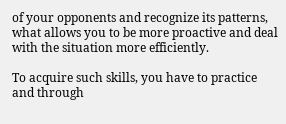of your opponents and recognize its patterns, what allows you to be more proactive and deal with the situation more efficiently.

To acquire such skills, you have to practice and through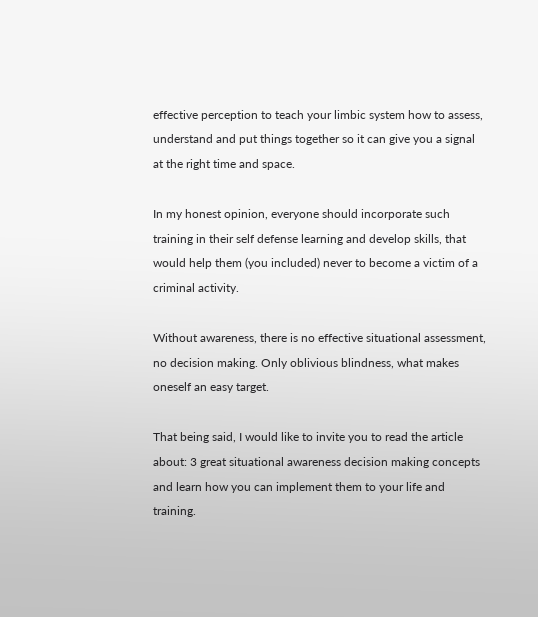effective perception to teach your limbic system how to assess, understand and put things together so it can give you a signal at the right time and space.

In my honest opinion, everyone should incorporate such training in their self defense learning and develop skills, that would help them (you included) never to become a victim of a criminal activity.

Without awareness, there is no effective situational assessment, no decision making. Only oblivious blindness, what makes oneself an easy target.

That being said, I would like to invite you to read the article about: 3 great situational awareness decision making concepts and learn how you can implement them to your life and training.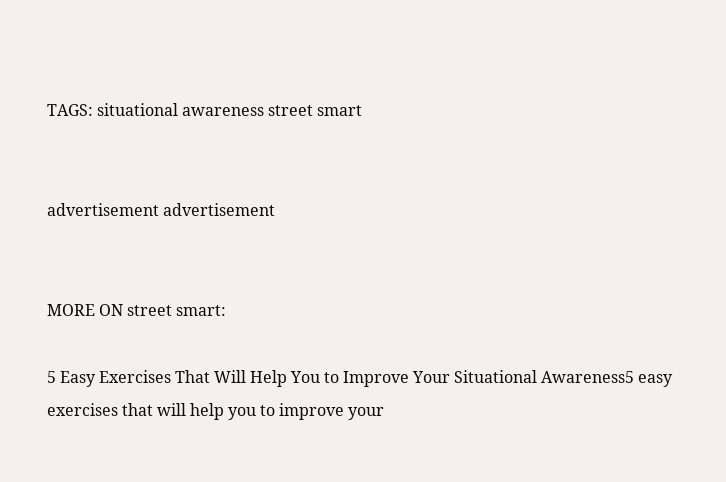TAGS: situational awareness street smart


advertisement advertisement


MORE ON street smart:

5 Easy Exercises That Will Help You to Improve Your Situational Awareness5 easy exercises that will help you to improve your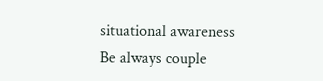situational awareness
Be always couple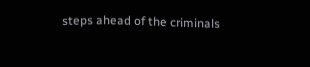steps ahead of the criminals